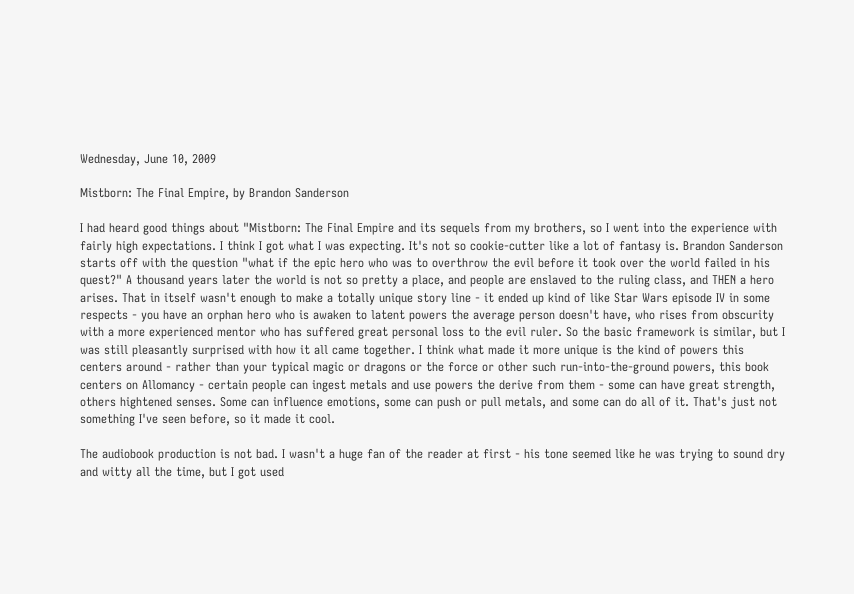Wednesday, June 10, 2009

Mistborn: The Final Empire, by Brandon Sanderson

I had heard good things about "Mistborn: The Final Empire and its sequels from my brothers, so I went into the experience with fairly high expectations. I think I got what I was expecting. It's not so cookie-cutter like a lot of fantasy is. Brandon Sanderson starts off with the question "what if the epic hero who was to overthrow the evil before it took over the world failed in his quest?" A thousand years later the world is not so pretty a place, and people are enslaved to the ruling class, and THEN a hero arises. That in itself wasn't enough to make a totally unique story line - it ended up kind of like Star Wars episode IV in some respects - you have an orphan hero who is awaken to latent powers the average person doesn't have, who rises from obscurity with a more experienced mentor who has suffered great personal loss to the evil ruler. So the basic framework is similar, but I was still pleasantly surprised with how it all came together. I think what made it more unique is the kind of powers this centers around - rather than your typical magic or dragons or the force or other such run-into-the-ground powers, this book centers on Allomancy - certain people can ingest metals and use powers the derive from them - some can have great strength, others hightened senses. Some can influence emotions, some can push or pull metals, and some can do all of it. That's just not something I've seen before, so it made it cool.

The audiobook production is not bad. I wasn't a huge fan of the reader at first - his tone seemed like he was trying to sound dry and witty all the time, but I got used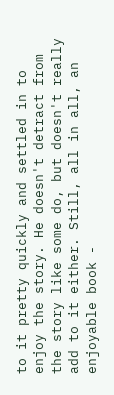to it pretty quickly and settled in to enjoy the story. He doesn't detract from the story like some do, but doesn't really add to it either. Still, all in all, an enjoyable book -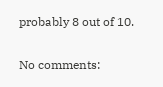probably 8 out of 10.

No comments: